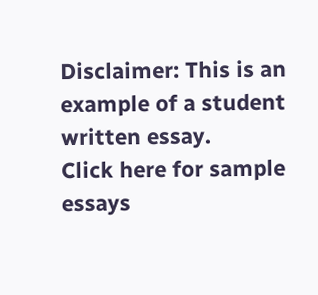Disclaimer: This is an example of a student written essay.
Click here for sample essays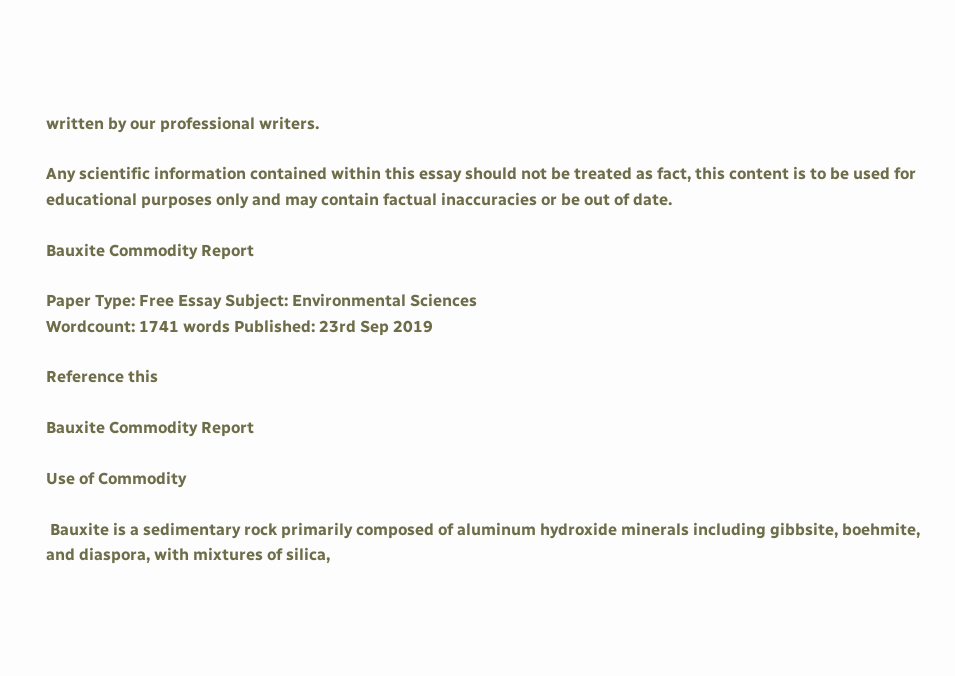written by our professional writers.

Any scientific information contained within this essay should not be treated as fact, this content is to be used for educational purposes only and may contain factual inaccuracies or be out of date.

Bauxite Commodity Report

Paper Type: Free Essay Subject: Environmental Sciences
Wordcount: 1741 words Published: 23rd Sep 2019

Reference this

Bauxite Commodity Report

Use of Commodity

 Bauxite is a sedimentary rock primarily composed of aluminum hydroxide minerals including gibbsite, boehmite, and diaspora, with mixtures of silica,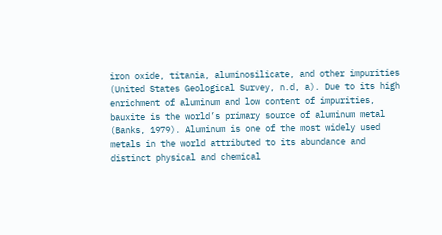iron oxide, titania, aluminosilicate, and other impurities (United States Geological Survey, n.d, a). Due to its high enrichment of aluminum and low content of impurities, bauxite is the world’s primary source of aluminum metal (Banks, 1979). Aluminum is one of the most widely used metals in the world attributed to its abundance and distinct physical and chemical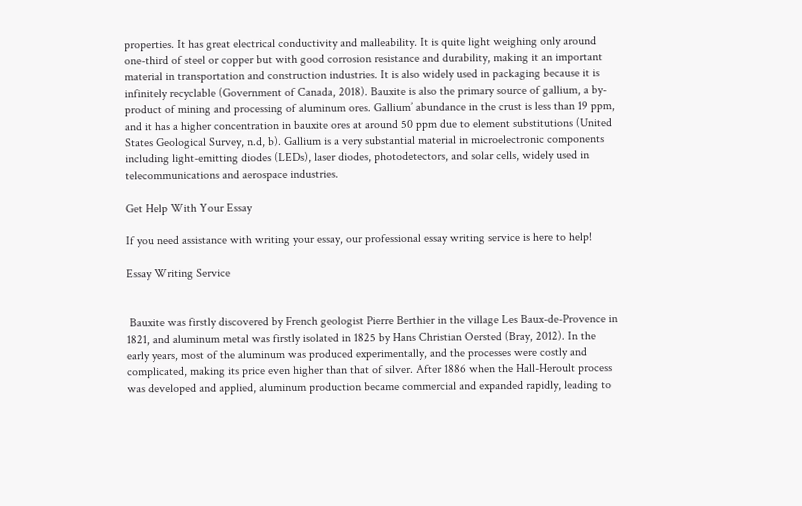properties. It has great electrical conductivity and malleability. It is quite light weighing only around one-third of steel or copper but with good corrosion resistance and durability, making it an important material in transportation and construction industries. It is also widely used in packaging because it is infinitely recyclable (Government of Canada, 2018). Bauxite is also the primary source of gallium, a by-product of mining and processing of aluminum ores. Gallium’ abundance in the crust is less than 19 ppm, and it has a higher concentration in bauxite ores at around 50 ppm due to element substitutions (United States Geological Survey, n.d, b). Gallium is a very substantial material in microelectronic components including light-emitting diodes (LEDs), laser diodes, photodetectors, and solar cells, widely used in telecommunications and aerospace industries.

Get Help With Your Essay

If you need assistance with writing your essay, our professional essay writing service is here to help!

Essay Writing Service


 Bauxite was firstly discovered by French geologist Pierre Berthier in the village Les Baux-de-Provence in 1821, and aluminum metal was firstly isolated in 1825 by Hans Christian Oersted (Bray, 2012). In the early years, most of the aluminum was produced experimentally, and the processes were costly and complicated, making its price even higher than that of silver. After 1886 when the Hall-Heroult process was developed and applied, aluminum production became commercial and expanded rapidly, leading to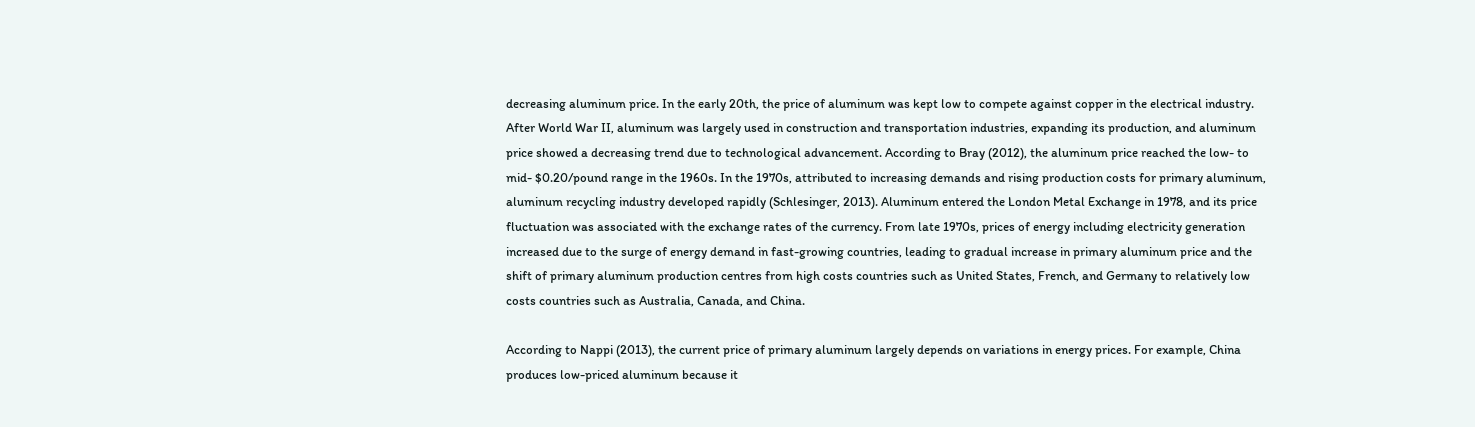decreasing aluminum price. In the early 20th, the price of aluminum was kept low to compete against copper in the electrical industry. After World War II, aluminum was largely used in construction and transportation industries, expanding its production, and aluminum price showed a decreasing trend due to technological advancement. According to Bray (2012), the aluminum price reached the low- to mid- $0.20/pound range in the 1960s. In the 1970s, attributed to increasing demands and rising production costs for primary aluminum, aluminum recycling industry developed rapidly (Schlesinger, 2013). Aluminum entered the London Metal Exchange in 1978, and its price fluctuation was associated with the exchange rates of the currency. From late 1970s, prices of energy including electricity generation increased due to the surge of energy demand in fast-growing countries, leading to gradual increase in primary aluminum price and the shift of primary aluminum production centres from high costs countries such as United States, French, and Germany to relatively low costs countries such as Australia, Canada, and China.

According to Nappi (2013), the current price of primary aluminum largely depends on variations in energy prices. For example, China produces low-priced aluminum because it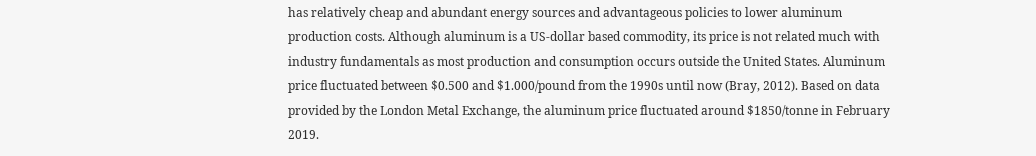has relatively cheap and abundant energy sources and advantageous policies to lower aluminum production costs. Although aluminum is a US-dollar based commodity, its price is not related much with industry fundamentals as most production and consumption occurs outside the United States. Aluminum price fluctuated between $0.500 and $1.000/pound from the 1990s until now (Bray, 2012). Based on data provided by the London Metal Exchange, the aluminum price fluctuated around $1850/tonne in February 2019.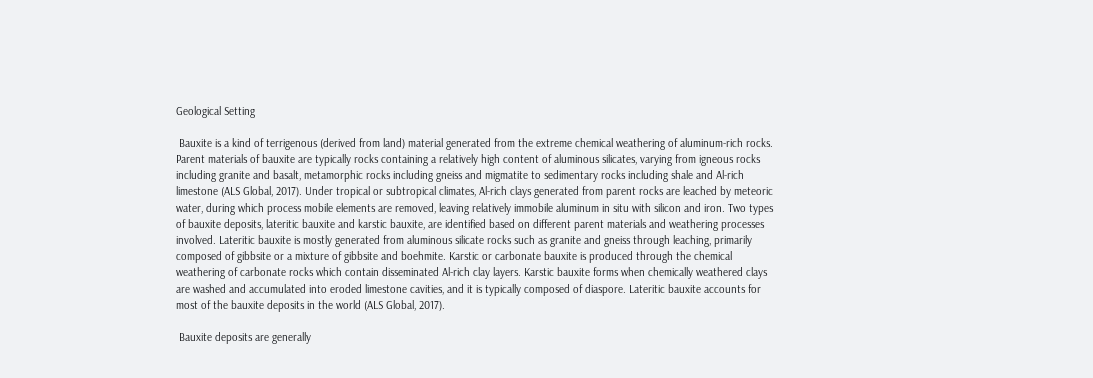Geological Setting

 Bauxite is a kind of terrigenous (derived from land) material generated from the extreme chemical weathering of aluminum-rich rocks. Parent materials of bauxite are typically rocks containing a relatively high content of aluminous silicates, varying from igneous rocks including granite and basalt, metamorphic rocks including gneiss and migmatite to sedimentary rocks including shale and Al-rich limestone (ALS Global, 2017). Under tropical or subtropical climates, Al-rich clays generated from parent rocks are leached by meteoric water, during which process mobile elements are removed, leaving relatively immobile aluminum in situ with silicon and iron. Two types of bauxite deposits, lateritic bauxite and karstic bauxite, are identified based on different parent materials and weathering processes involved. Lateritic bauxite is mostly generated from aluminous silicate rocks such as granite and gneiss through leaching, primarily composed of gibbsite or a mixture of gibbsite and boehmite. Karstic or carbonate bauxite is produced through the chemical weathering of carbonate rocks which contain disseminated Al-rich clay layers. Karstic bauxite forms when chemically weathered clays are washed and accumulated into eroded limestone cavities, and it is typically composed of diaspore. Lateritic bauxite accounts for most of the bauxite deposits in the world (ALS Global, 2017).

 Bauxite deposits are generally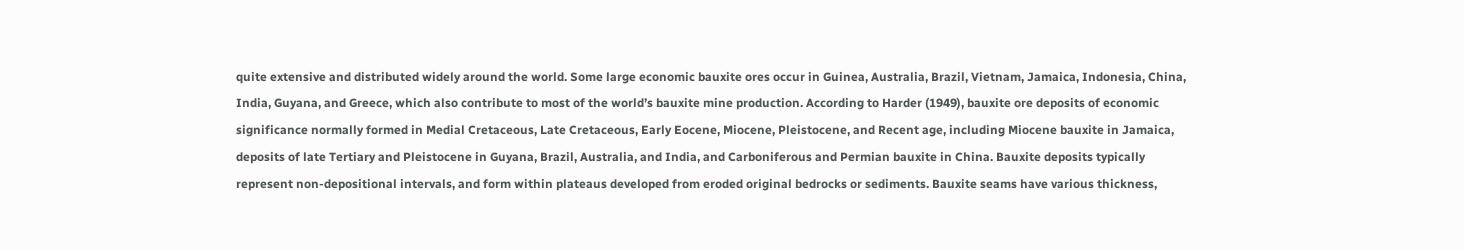quite extensive and distributed widely around the world. Some large economic bauxite ores occur in Guinea, Australia, Brazil, Vietnam, Jamaica, Indonesia, China, India, Guyana, and Greece, which also contribute to most of the world’s bauxite mine production. According to Harder (1949), bauxite ore deposits of economic significance normally formed in Medial Cretaceous, Late Cretaceous, Early Eocene, Miocene, Pleistocene, and Recent age, including Miocene bauxite in Jamaica, deposits of late Tertiary and Pleistocene in Guyana, Brazil, Australia, and India, and Carboniferous and Permian bauxite in China. Bauxite deposits typically represent non-depositional intervals, and form within plateaus developed from eroded original bedrocks or sediments. Bauxite seams have various thickness,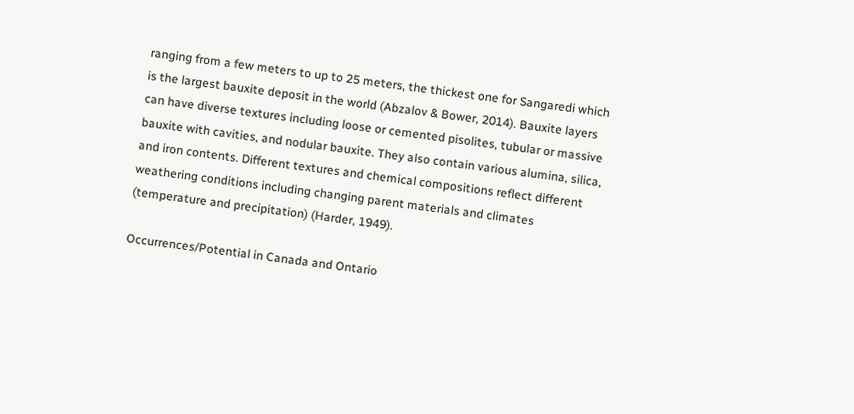ranging from a few meters to up to 25 meters, the thickest one for Sangaredi which is the largest bauxite deposit in the world (Abzalov & Bower, 2014). Bauxite layers can have diverse textures including loose or cemented pisolites, tubular or massive bauxite with cavities, and nodular bauxite. They also contain various alumina, silica, and iron contents. Different textures and chemical compositions reflect different weathering conditions including changing parent materials and climates (temperature and precipitation) (Harder, 1949).

Occurrences/Potential in Canada and Ontario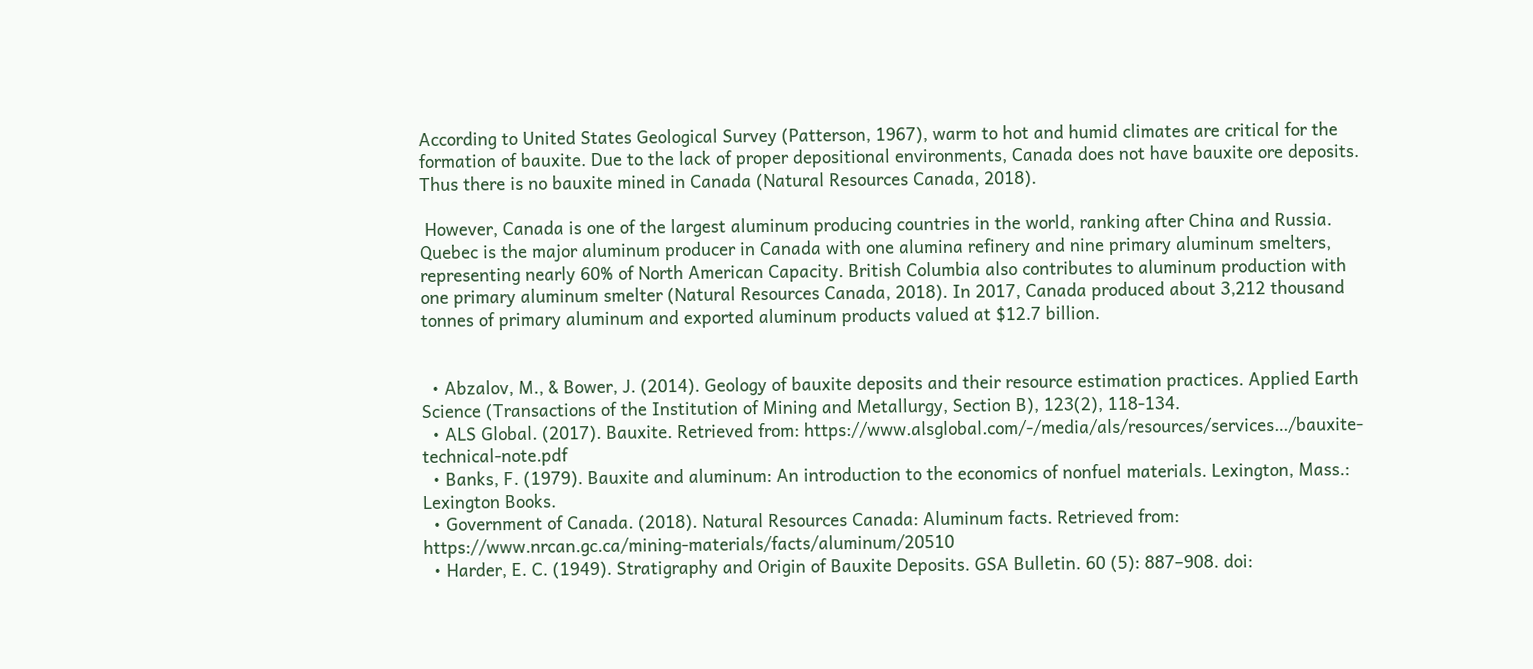According to United States Geological Survey (Patterson, 1967), warm to hot and humid climates are critical for the formation of bauxite. Due to the lack of proper depositional environments, Canada does not have bauxite ore deposits. Thus there is no bauxite mined in Canada (Natural Resources Canada, 2018).

 However, Canada is one of the largest aluminum producing countries in the world, ranking after China and Russia. Quebec is the major aluminum producer in Canada with one alumina refinery and nine primary aluminum smelters, representing nearly 60% of North American Capacity. British Columbia also contributes to aluminum production with one primary aluminum smelter (Natural Resources Canada, 2018). In 2017, Canada produced about 3,212 thousand tonnes of primary aluminum and exported aluminum products valued at $12.7 billion.


  • Abzalov, M., & Bower, J. (2014). Geology of bauxite deposits and their resource estimation practices. Applied Earth Science (Transactions of the Institution of Mining and Metallurgy, Section B), 123(2), 118-134.
  • ALS Global. (2017). Bauxite. Retrieved from: https://www.alsglobal.com/-/media/als/resources/services…/bauxite-technical-note.pdf
  • Banks, F. (1979). Bauxite and aluminum: An introduction to the economics of nonfuel materials. Lexington, Mass.: Lexington Books.
  • Government of Canada. (2018). Natural Resources Canada: Aluminum facts. Retrieved from: https://www.nrcan.gc.ca/mining-materials/facts/aluminum/20510
  • Harder, E. C. (1949). Stratigraphy and Origin of Bauxite Deposits. GSA Bulletin. 60 (5): 887–908. doi: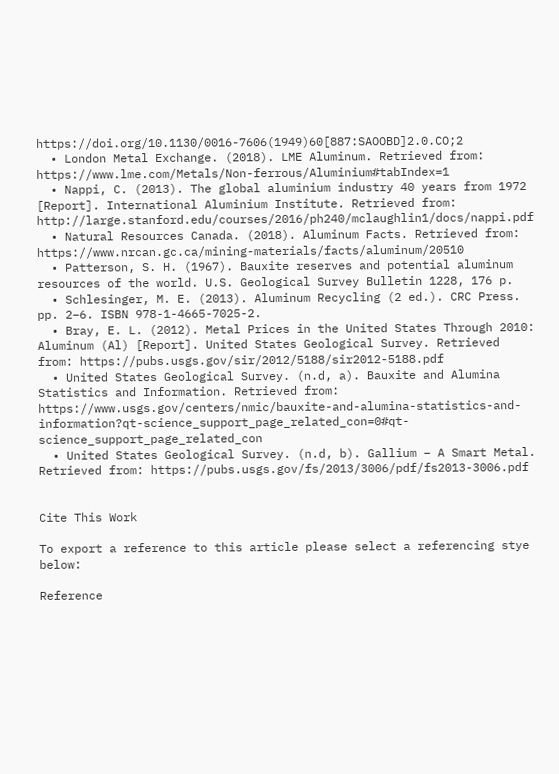https://doi.org/10.1130/0016-7606(1949)60[887:SAOOBD]2.0.CO;2
  • London Metal Exchange. (2018). LME Aluminum. Retrieved from: https://www.lme.com/Metals/Non-ferrous/Aluminium#tabIndex=1
  • Nappi, C. (2013). The global aluminium industry 40 years from 1972 [Report]. International Aluminium Institute. Retrieved from: http://large.stanford.edu/courses/2016/ph240/mclaughlin1/docs/nappi.pdf
  • Natural Resources Canada. (2018). Aluminum Facts. Retrieved from: https://www.nrcan.gc.ca/mining-materials/facts/aluminum/20510
  • Patterson, S. H. (1967). Bauxite reserves and potential aluminum resources of the world. U.S. Geological Survey Bulletin 1228, 176 p.
  • Schlesinger, M. E. (2013). Aluminum Recycling (2 ed.). CRC Press. pp. 2–6. ISBN 978-1-4665-7025-2.
  • Bray, E. L. (2012). Metal Prices in the United States Through 2010: Aluminum (Al) [Report]. United States Geological Survey. Retrieved from: https://pubs.usgs.gov/sir/2012/5188/sir2012-5188.pdf
  • United States Geological Survey. (n.d, a). Bauxite and Alumina Statistics and Information. Retrieved from: https://www.usgs.gov/centers/nmic/bauxite-and-alumina-statistics-and-information?qt-science_support_page_related_con=0#qt-science_support_page_related_con
  • United States Geological Survey. (n.d, b). Gallium – A Smart Metal. Retrieved from: https://pubs.usgs.gov/fs/2013/3006/pdf/fs2013-3006.pdf


Cite This Work

To export a reference to this article please select a referencing stye below:

Reference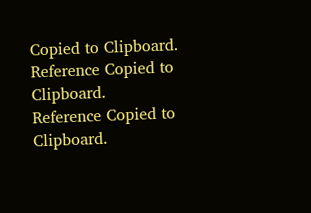Copied to Clipboard.
Reference Copied to Clipboard.
Reference Copied to Clipboard.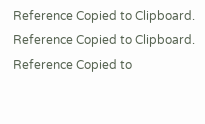Reference Copied to Clipboard.
Reference Copied to Clipboard.
Reference Copied to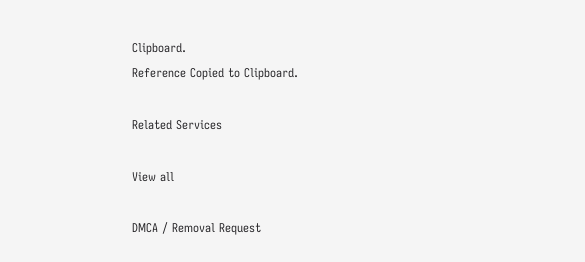Clipboard.
Reference Copied to Clipboard.

Related Services

View all

DMCA / Removal Request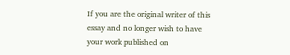If you are the original writer of this essay and no longer wish to have your work published on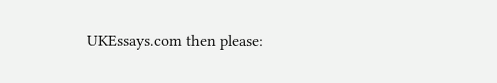UKEssays.com then please: